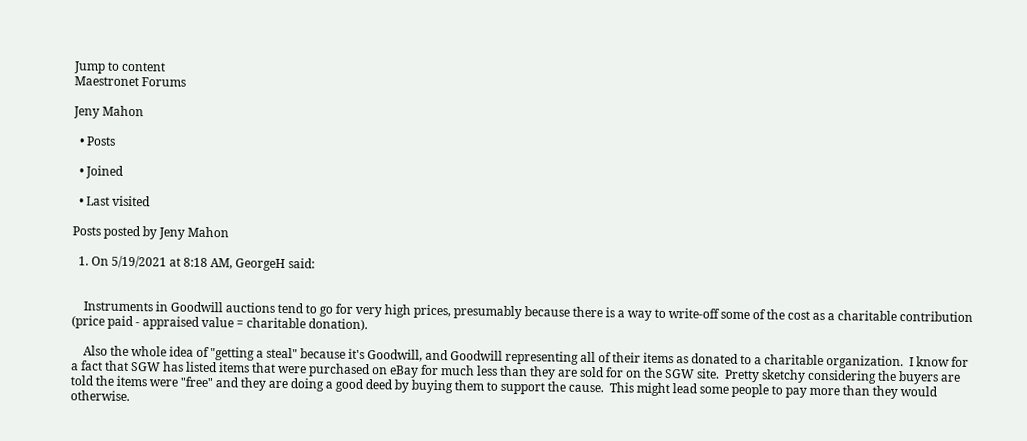Jump to content
Maestronet Forums

Jeny Mahon

  • Posts

  • Joined

  • Last visited

Posts posted by Jeny Mahon

  1. On 5/19/2021 at 8:18 AM, GeorgeH said:


    Instruments in Goodwill auctions tend to go for very high prices, presumably because there is a way to write-off some of the cost as a charitable contribution (price paid - appraised value = charitable donation).

    Also the whole idea of "getting a steal" because it's Goodwill, and Goodwill representing all of their items as donated to a charitable organization.  I know for a fact that SGW has listed items that were purchased on eBay for much less than they are sold for on the SGW site.  Pretty sketchy considering the buyers are told the items were "free" and they are doing a good deed by buying them to support the cause.  This might lead some people to pay more than they would otherwise.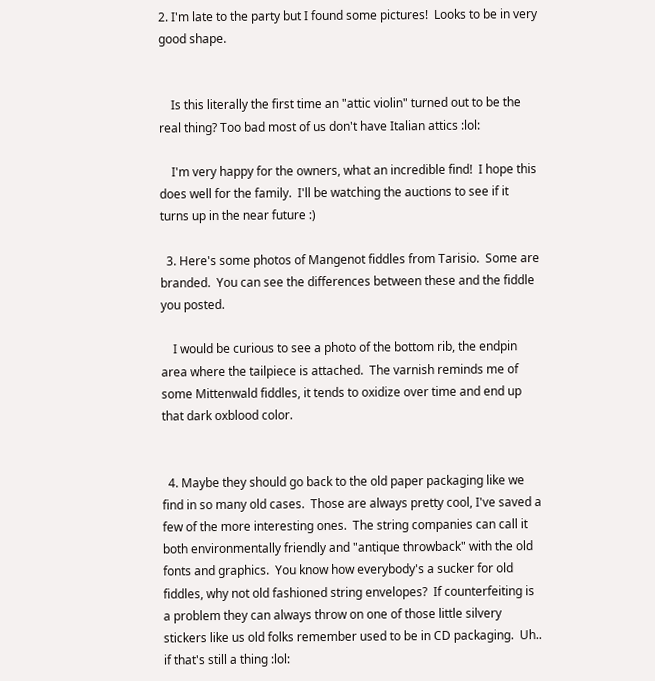2. I'm late to the party but I found some pictures!  Looks to be in very good shape.


    Is this literally the first time an "attic violin" turned out to be the real thing? Too bad most of us don't have Italian attics :lol:

    I'm very happy for the owners, what an incredible find!  I hope this does well for the family.  I'll be watching the auctions to see if it turns up in the near future :)

  3. Here's some photos of Mangenot fiddles from Tarisio.  Some are branded.  You can see the differences between these and the fiddle you posted.

    I would be curious to see a photo of the bottom rib, the endpin area where the tailpiece is attached.  The varnish reminds me of some Mittenwald fiddles, it tends to oxidize over time and end up that dark oxblood color.


  4. Maybe they should go back to the old paper packaging like we find in so many old cases.  Those are always pretty cool, I've saved a few of the more interesting ones.  The string companies can call it both environmentally friendly and "antique throwback" with the old fonts and graphics.  You know how everybody's a sucker for old fiddles, why not old fashioned string envelopes?  If counterfeiting is a problem they can always throw on one of those little silvery stickers like us old folks remember used to be in CD packaging.  Uh.. if that's still a thing :lol: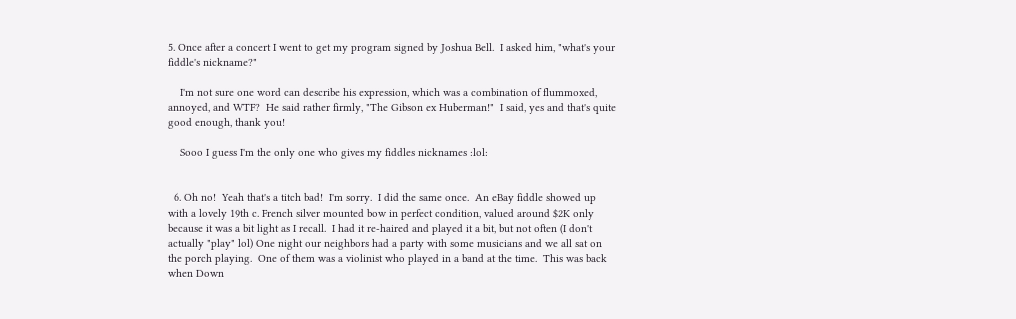5. Once after a concert I went to get my program signed by Joshua Bell.  I asked him, "what's your fiddle's nickname?"

    I'm not sure one word can describe his expression, which was a combination of flummoxed, annoyed, and WTF?  He said rather firmly, "The Gibson ex Huberman!"  I said, yes and that's quite good enough, thank you!

    Sooo I guess I'm the only one who gives my fiddles nicknames :lol:


  6. Oh no!  Yeah that's a titch bad!  I'm sorry.  I did the same once.  An eBay fiddle showed up with a lovely 19th c. French silver mounted bow in perfect condition, valued around $2K only because it was a bit light as I recall.  I had it re-haired and played it a bit, but not often (I don't actually "play" lol) One night our neighbors had a party with some musicians and we all sat on the porch playing.  One of them was a violinist who played in a band at the time.  This was back when Down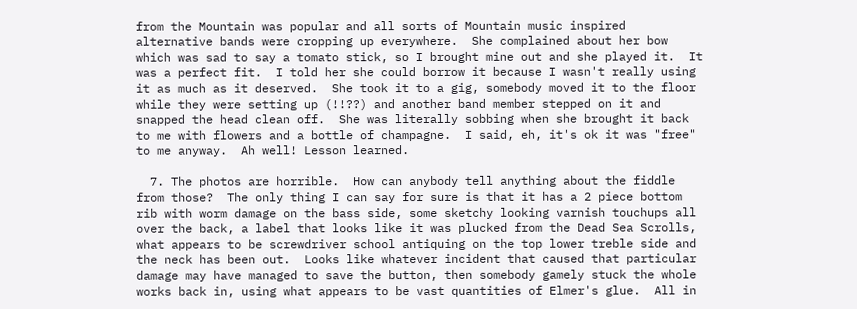from the Mountain was popular and all sorts of Mountain music inspired alternative bands were cropping up everywhere.  She complained about her bow which was sad to say a tomato stick, so I brought mine out and she played it.  It was a perfect fit.  I told her she could borrow it because I wasn't really using it as much as it deserved.  She took it to a gig, somebody moved it to the floor while they were setting up (!!??) and another band member stepped on it and snapped the head clean off.  She was literally sobbing when she brought it back to me with flowers and a bottle of champagne.  I said, eh, it's ok it was "free" to me anyway.  Ah well! Lesson learned.

  7. The photos are horrible.  How can anybody tell anything about the fiddle from those?  The only thing I can say for sure is that it has a 2 piece bottom rib with worm damage on the bass side, some sketchy looking varnish touchups all over the back, a label that looks like it was plucked from the Dead Sea Scrolls, what appears to be screwdriver school antiquing on the top lower treble side and the neck has been out.  Looks like whatever incident that caused that particular damage may have managed to save the button, then somebody gamely stuck the whole works back in, using what appears to be vast quantities of Elmer's glue.  All in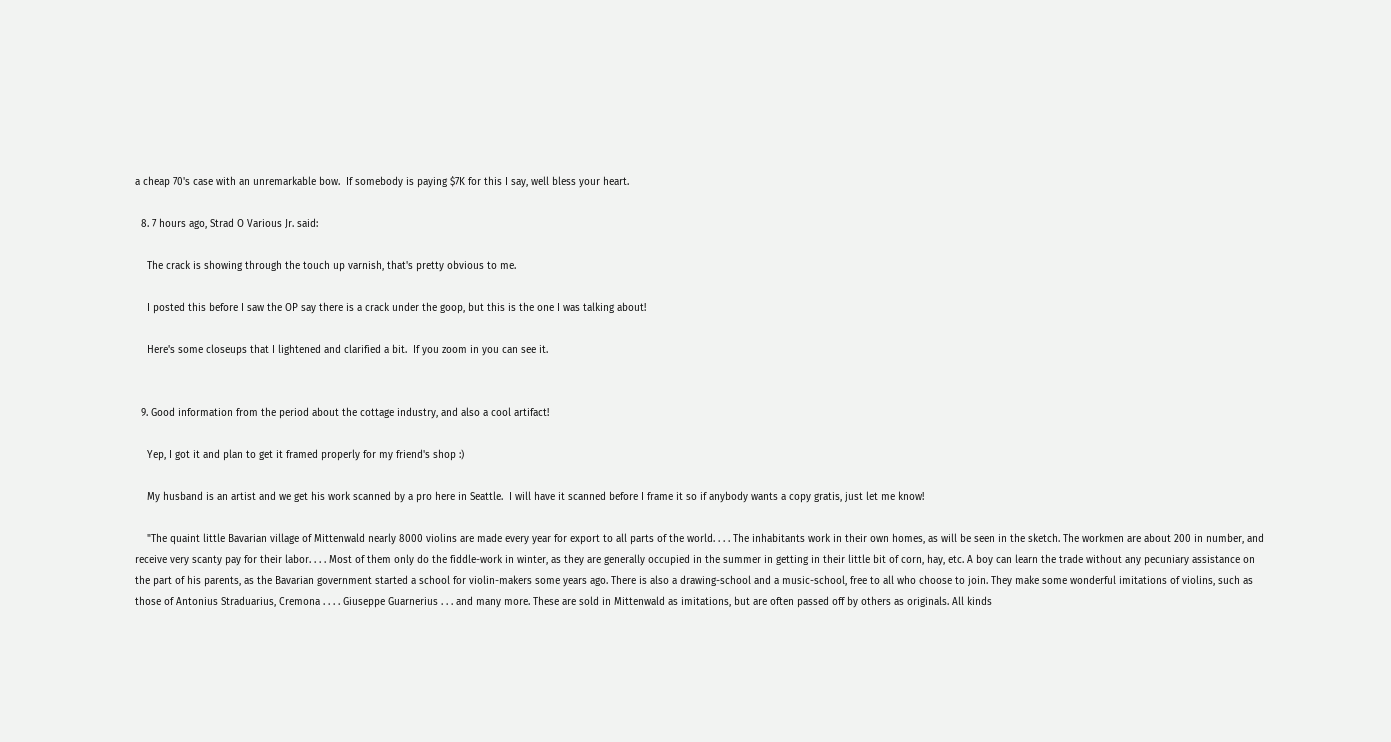a cheap 70's case with an unremarkable bow.  If somebody is paying $7K for this I say, well bless your heart.

  8. 7 hours ago, Strad O Various Jr. said:

    The crack is showing through the touch up varnish, that's pretty obvious to me.

    I posted this before I saw the OP say there is a crack under the goop, but this is the one I was talking about!

    Here's some closeups that I lightened and clarified a bit.  If you zoom in you can see it.


  9. Good information from the period about the cottage industry, and also a cool artifact!

    Yep, I got it and plan to get it framed properly for my friend's shop :)

    My husband is an artist and we get his work scanned by a pro here in Seattle.  I will have it scanned before I frame it so if anybody wants a copy gratis, just let me know!

    "The quaint little Bavarian village of Mittenwald nearly 8000 violins are made every year for export to all parts of the world. . . . The inhabitants work in their own homes, as will be seen in the sketch. The workmen are about 200 in number, and receive very scanty pay for their labor. . . . Most of them only do the fiddle-work in winter, as they are generally occupied in the summer in getting in their little bit of corn, hay, etc. A boy can learn the trade without any pecuniary assistance on the part of his parents, as the Bavarian government started a school for violin-makers some years ago. There is also a drawing-school and a music-school, free to all who choose to join. They make some wonderful imitations of violins, such as those of Antonius Straduarius, Cremona . . . . Giuseppe Guarnerius . . . and many more. These are sold in Mittenwald as imitations, but are often passed off by others as originals. All kinds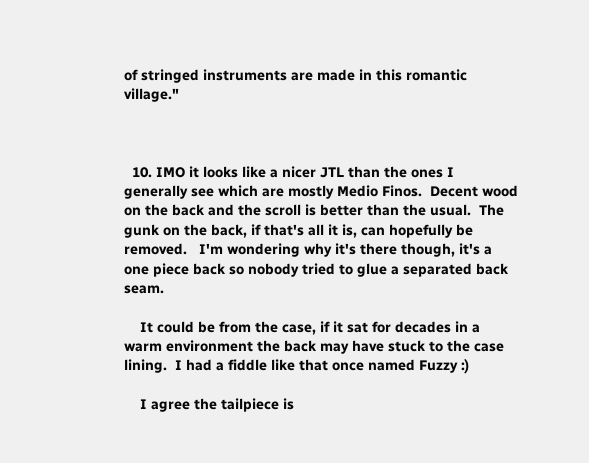of stringed instruments are made in this romantic village."



  10. IMO it looks like a nicer JTL than the ones I generally see which are mostly Medio Finos.  Decent wood on the back and the scroll is better than the usual.  The gunk on the back, if that's all it is, can hopefully be removed.   I'm wondering why it's there though, it's a one piece back so nobody tried to glue a separated back seam.

    It could be from the case, if it sat for decades in a warm environment the back may have stuck to the case lining.  I had a fiddle like that once named Fuzzy :)

    I agree the tailpiece is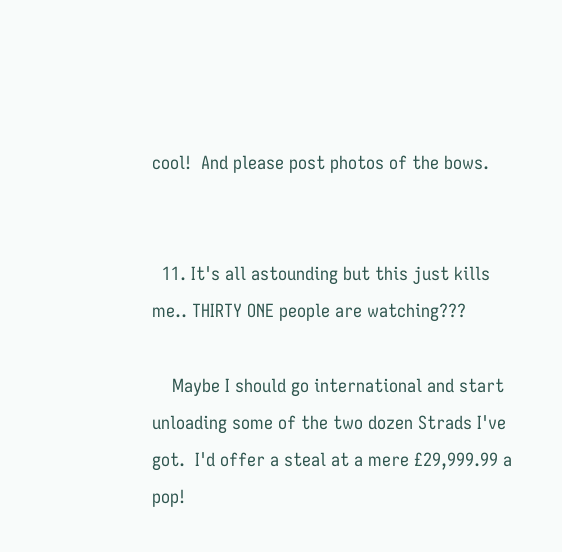cool!  And please post photos of the bows.


  11. It's all astounding but this just kills me.. THIRTY ONE people are watching???

    Maybe I should go international and start unloading some of the two dozen Strads I've got.  I'd offer a steal at a mere £29,999.99 a pop!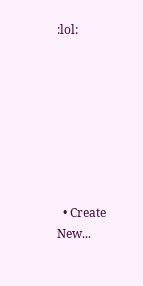:lol:








  • Create New...